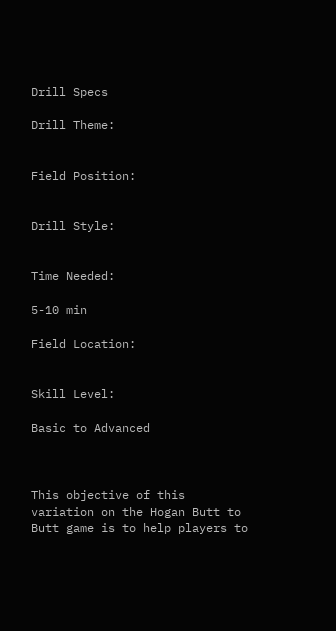Drill Specs

Drill Theme:


Field Position:


Drill Style:


Time Needed:

5-10 min

Field Location:


Skill Level:

Basic to Advanced



This objective of this variation on the Hogan Butt to Butt game is to help players to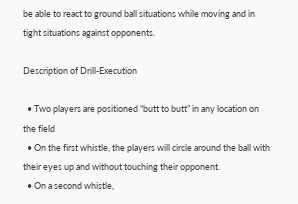be able to react to ground ball situations while moving and in tight situations against opponents.

Description of Drill-Execution

  • Two players are positioned “butt to butt” in any location on the field
  • On the first whistle, the players will circle around the ball with their eyes up and without touching their opponent.
  • On a second whistle,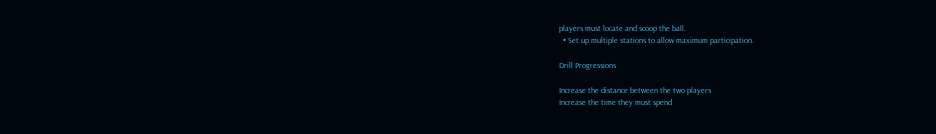players must locate and scoop the ball.
  • Set up multiple stations to allow maximum participation.

Drill Progressions

Increase the distance between the two players
Increase the time they must spend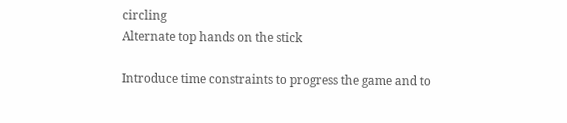circling
Alternate top hands on the stick

Introduce time constraints to progress the game and to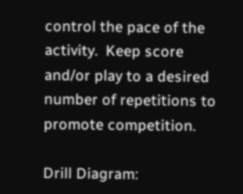control the pace of the activity.  Keep score and/or play to a desired number of repetitions to promote competition.

Drill Diagram: